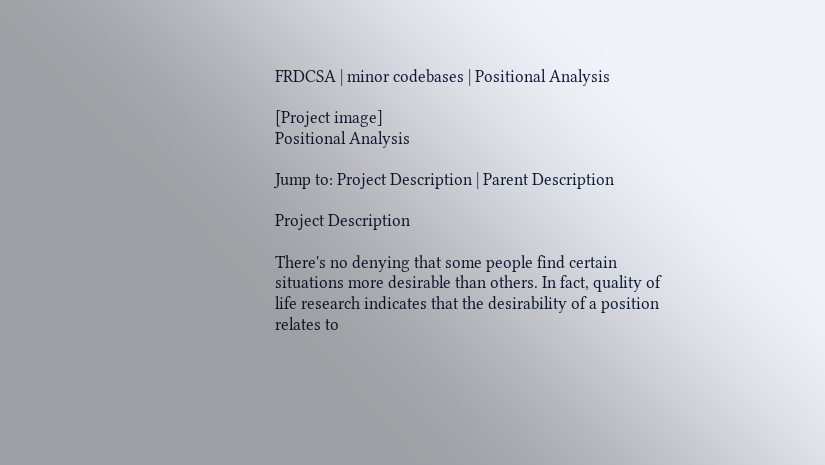FRDCSA | minor codebases | Positional Analysis

[Project image]
Positional Analysis

Jump to: Project Description | Parent Description

Project Description

There's no denying that some people find certain situations more desirable than others. In fact, quality of life research indicates that the desirability of a position relates to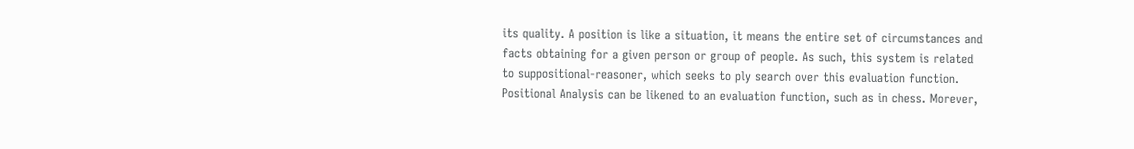its quality. A position is like a situation, it means the entire set of circumstances and facts obtaining for a given person or group of people. As such, this system is related to suppositional-reasoner, which seeks to ply search over this evaluation function. Positional Analysis can be likened to an evaluation function, such as in chess. Morever,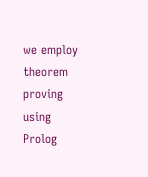we employ theorem proving using Prolog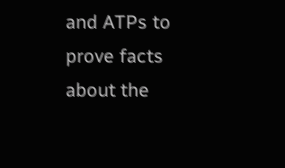and ATPs to prove facts about the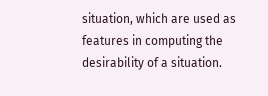situation, which are used as features in computing the desirability of a situation.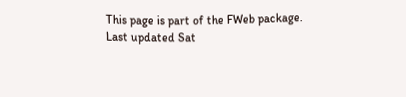This page is part of the FWeb package.
Last updated Sat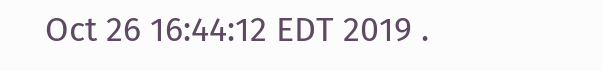Oct 26 16:44:12 EDT 2019 .